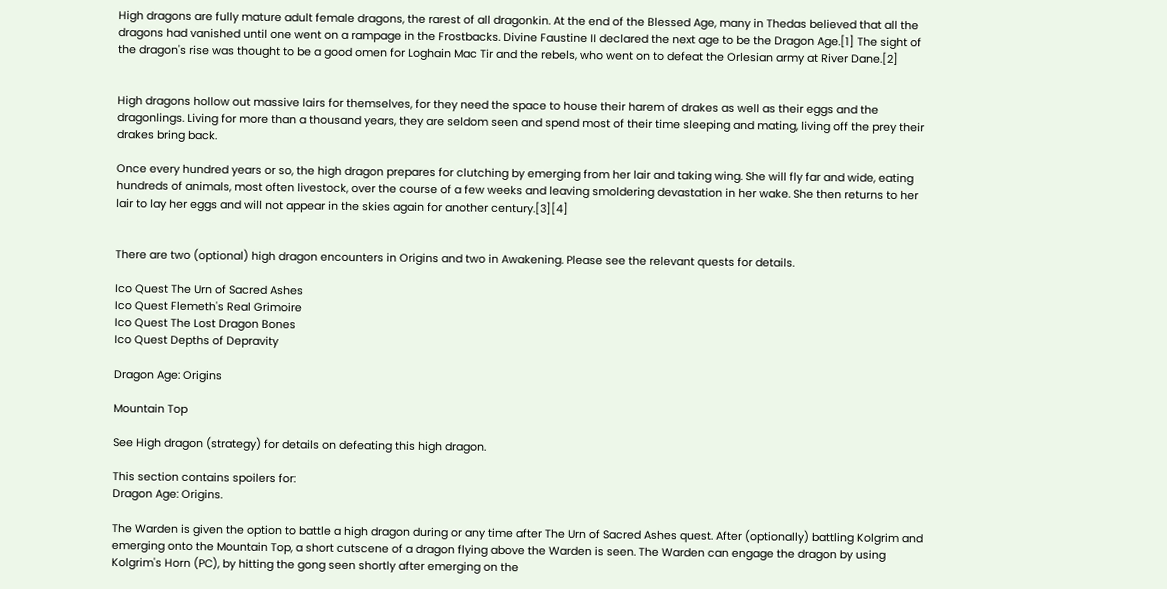High dragons are fully mature adult female dragons, the rarest of all dragonkin. At the end of the Blessed Age, many in Thedas believed that all the dragons had vanished until one went on a rampage in the Frostbacks. Divine Faustine II declared the next age to be the Dragon Age.[1] The sight of the dragon's rise was thought to be a good omen for Loghain Mac Tir and the rebels, who went on to defeat the Orlesian army at River Dane.[2]


High dragons hollow out massive lairs for themselves, for they need the space to house their harem of drakes as well as their eggs and the dragonlings. Living for more than a thousand years, they are seldom seen and spend most of their time sleeping and mating, living off the prey their drakes bring back.

Once every hundred years or so, the high dragon prepares for clutching by emerging from her lair and taking wing. She will fly far and wide, eating hundreds of animals, most often livestock, over the course of a few weeks and leaving smoldering devastation in her wake. She then returns to her lair to lay her eggs and will not appear in the skies again for another century.[3][4]


There are two (optional) high dragon encounters in Origins and two in Awakening. Please see the relevant quests for details.

Ico Quest The Urn of Sacred Ashes
Ico Quest Flemeth's Real Grimoire
Ico Quest The Lost Dragon Bones
Ico Quest Depths of Depravity

Dragon Age: Origins

Mountain Top

See High dragon (strategy) for details on defeating this high dragon.

This section contains spoilers for:
Dragon Age: Origins.

The Warden is given the option to battle a high dragon during or any time after The Urn of Sacred Ashes quest. After (optionally) battling Kolgrim and emerging onto the Mountain Top, a short cutscene of a dragon flying above the Warden is seen. The Warden can engage the dragon by using Kolgrim's Horn (PC), by hitting the gong seen shortly after emerging on the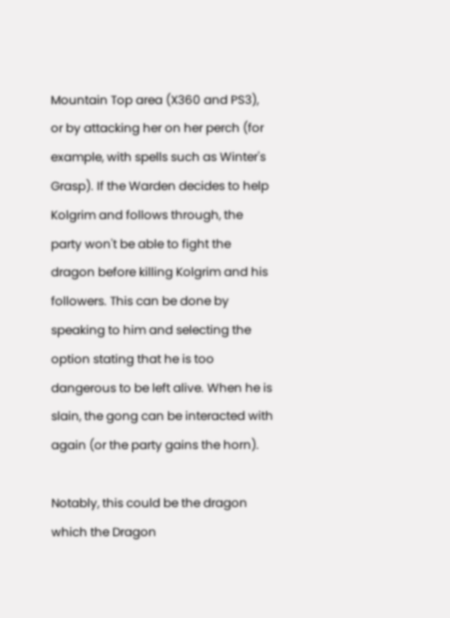Mountain Top area (X360 and PS3), or by attacking her on her perch (for example, with spells such as Winter's Grasp). If the Warden decides to help Kolgrim and follows through, the party won't be able to fight the dragon before killing Kolgrim and his followers. This can be done by speaking to him and selecting the option stating that he is too dangerous to be left alive. When he is slain, the gong can be interacted with again (or the party gains the horn).

Notably, this could be the dragon which the Dragon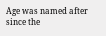Age was named after since the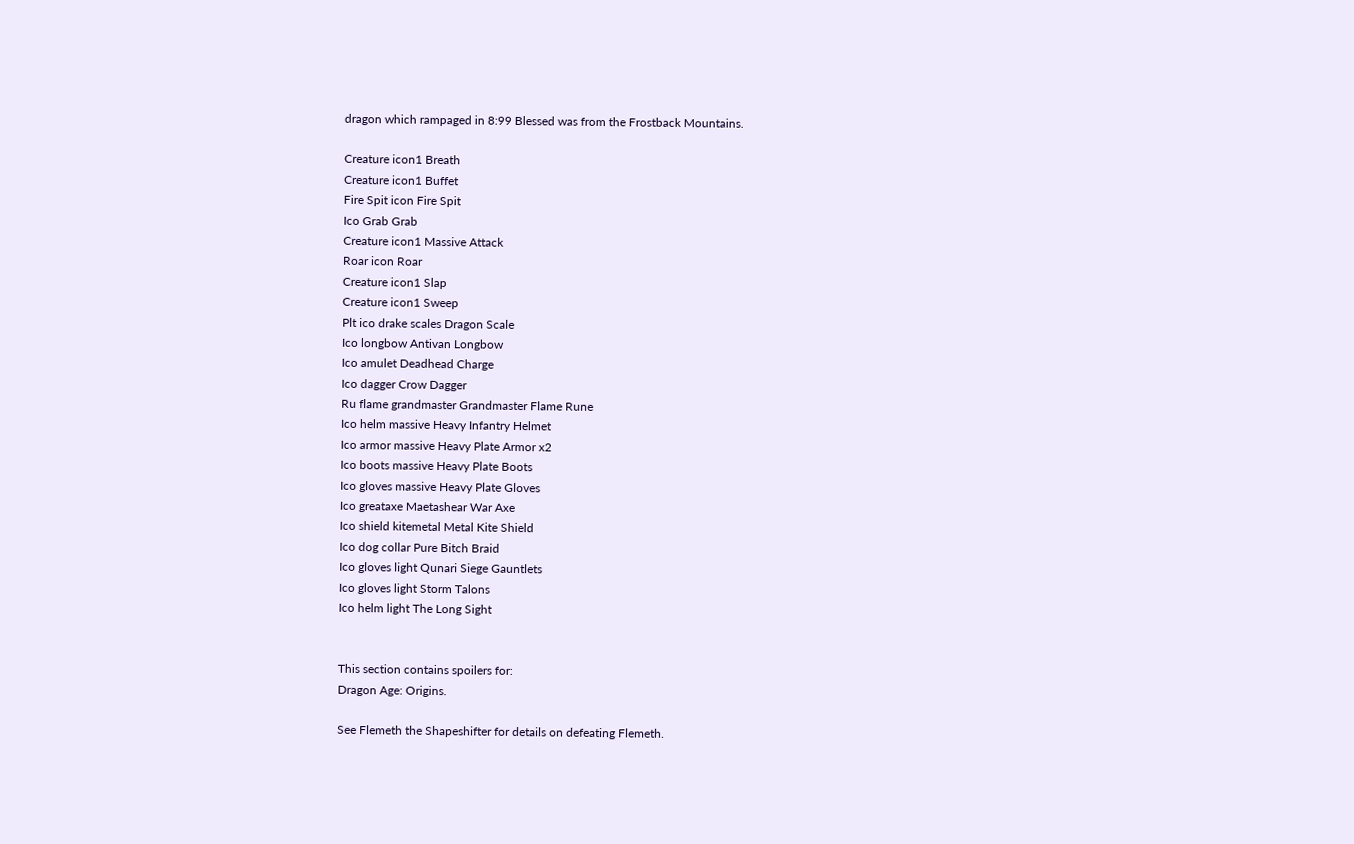dragon which rampaged in 8:99 Blessed was from the Frostback Mountains.

Creature icon1 Breath
Creature icon1 Buffet
Fire Spit icon Fire Spit
Ico Grab Grab
Creature icon1 Massive Attack
Roar icon Roar
Creature icon1 Slap
Creature icon1 Sweep
Plt ico drake scales Dragon Scale
Ico longbow Antivan Longbow
Ico amulet Deadhead Charge
Ico dagger Crow Dagger
Ru flame grandmaster Grandmaster Flame Rune
Ico helm massive Heavy Infantry Helmet
Ico armor massive Heavy Plate Armor x2
Ico boots massive Heavy Plate Boots
Ico gloves massive Heavy Plate Gloves
Ico greataxe Maetashear War Axe
Ico shield kitemetal Metal Kite Shield
Ico dog collar Pure Bitch Braid
Ico gloves light Qunari Siege Gauntlets
Ico gloves light Storm Talons
Ico helm light The Long Sight


This section contains spoilers for:
Dragon Age: Origins.

See Flemeth the Shapeshifter for details on defeating Flemeth.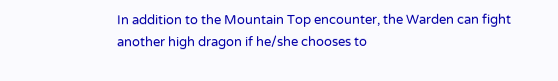In addition to the Mountain Top encounter, the Warden can fight another high dragon if he/she chooses to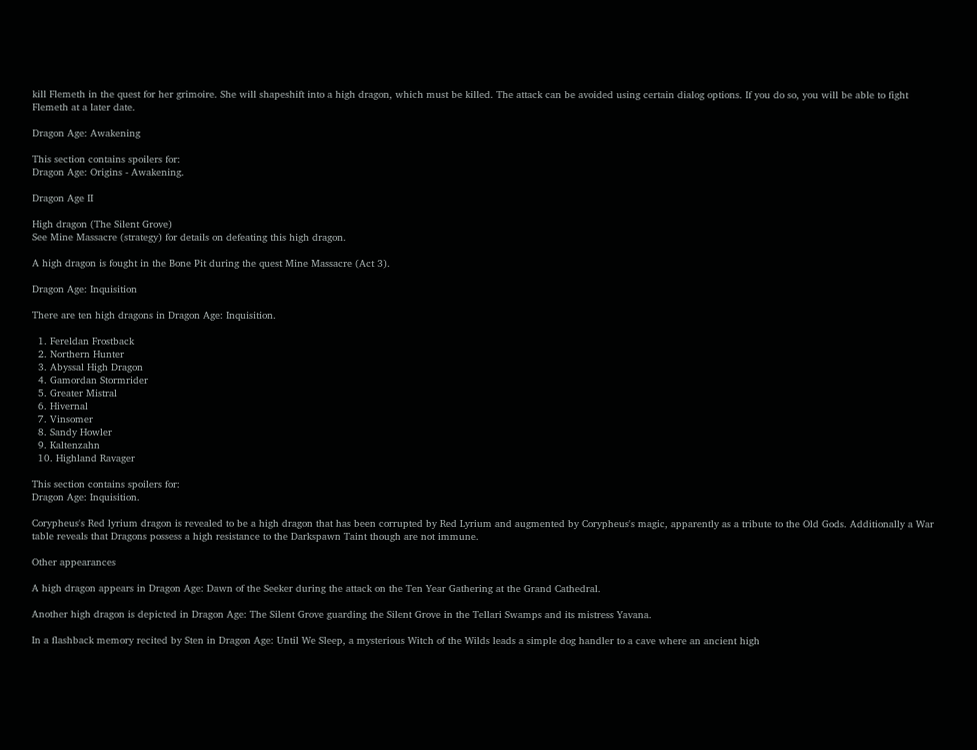kill Flemeth in the quest for her grimoire. She will shapeshift into a high dragon, which must be killed. The attack can be avoided using certain dialog options. If you do so, you will be able to fight Flemeth at a later date.

Dragon Age: Awakening

This section contains spoilers for:
Dragon Age: Origins - Awakening.

Dragon Age II

High dragon (The Silent Grove)
See Mine Massacre (strategy) for details on defeating this high dragon.

A high dragon is fought in the Bone Pit during the quest Mine Massacre (Act 3).

Dragon Age: Inquisition

There are ten high dragons in Dragon Age: Inquisition.

  1. Fereldan Frostback
  2. Northern Hunter
  3. Abyssal High Dragon
  4. Gamordan Stormrider
  5. Greater Mistral
  6. Hivernal
  7. Vinsomer
  8. Sandy Howler
  9. Kaltenzahn
  10. Highland Ravager

This section contains spoilers for:
Dragon Age: Inquisition.

Corypheus's Red lyrium dragon is revealed to be a high dragon that has been corrupted by Red Lyrium and augmented by Corypheus's magic, apparently as a tribute to the Old Gods. Additionally a War table reveals that Dragons possess a high resistance to the Darkspawn Taint though are not immune.

Other appearances

A high dragon appears in Dragon Age: Dawn of the Seeker during the attack on the Ten Year Gathering at the Grand Cathedral.

Another high dragon is depicted in Dragon Age: The Silent Grove guarding the Silent Grove in the Tellari Swamps and its mistress Yavana.

In a flashback memory recited by Sten in Dragon Age: Until We Sleep, a mysterious Witch of the Wilds leads a simple dog handler to a cave where an ancient high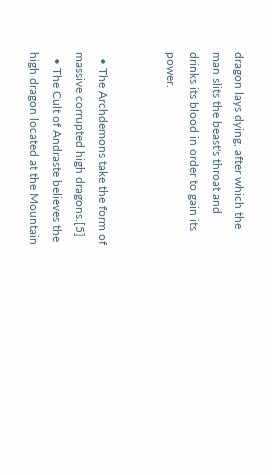dragon lays dying, after which the man slits the beast's throat and drinks its blood in order to gain its power.


  • The Archdemons take the form of massive corrupted high dragons.[5]
  • The Cult of Andraste believes the high dragon located at the Mountain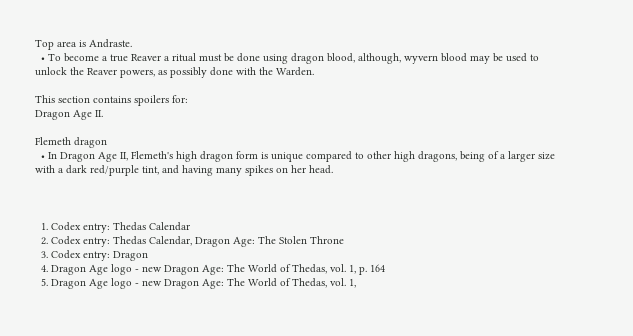Top area is Andraste.
  • To become a true Reaver a ritual must be done using dragon blood, although, wyvern blood may be used to unlock the Reaver powers, as possibly done with the Warden.

This section contains spoilers for:
Dragon Age II.

Flemeth dragon
  • In Dragon Age II, Flemeth's high dragon form is unique compared to other high dragons, being of a larger size with a dark red/purple tint, and having many spikes on her head.



  1. Codex entry: Thedas Calendar
  2. Codex entry: Thedas Calendar, Dragon Age: The Stolen Throne
  3. Codex entry: Dragon
  4. Dragon Age logo - new Dragon Age: The World of Thedas, vol. 1, p. 164
  5. Dragon Age logo - new Dragon Age: The World of Thedas, vol. 1,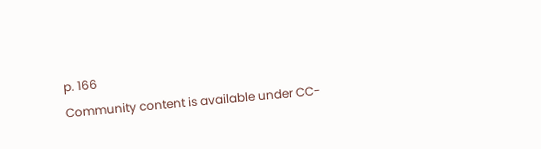p. 166
Community content is available under CC-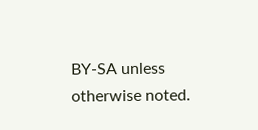BY-SA unless otherwise noted.